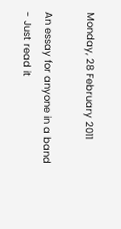Monday, 28 February 2011

An essay for anyone in a band - Just read it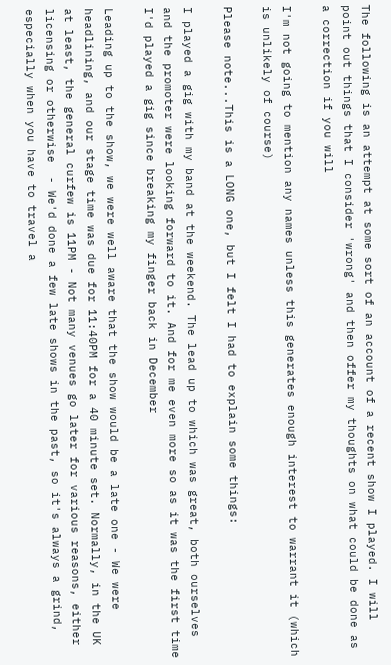The following is an attempt at some sort of an account of a recent show I played. I will point out things that I consider 'wrong' and then offer my thoughts on what could be done as a correction if you will

I'm not going to mention any names unless this generates enough interest to warrant it (which is unlikely of course)

Please note...This is a LONG one, but I felt I had to explain some things:

I played a gig with my band at the weekend. The lead up to which was great, both ourselves and the promoter were looking forward to it. And for me even more so as it was the first time I'd played a gig since breaking my finger back in December

Leading up to the show, we were well aware that the show would be a late one - We were headlining, and our stage time was due for 11:40PM for a 40 minute set. Normally, in the UK at least, the general curfew is 11PM - Not many venues go later for various reasons, either licensing or otherwise  - We'd done a few late shows in the past, so it's always a grind, especially when you have to travel a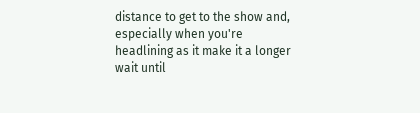distance to get to the show and, especially when you're headlining as it make it a longer wait until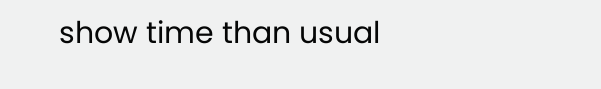show time than usual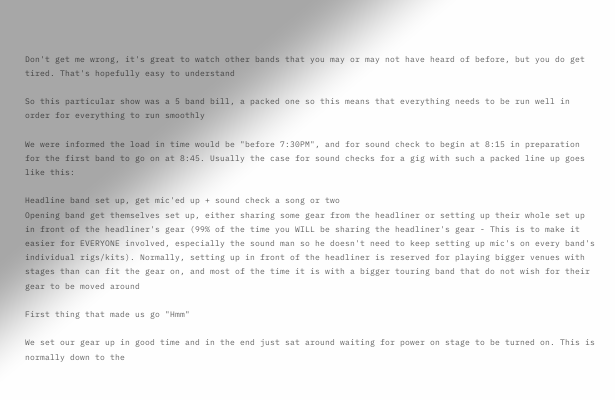Don't get me wrong, it's great to watch other bands that you may or may not have heard of before, but you do get tired. That's hopefully easy to understand

So this particular show was a 5 band bill, a packed one so this means that everything needs to be run well in order for everything to run smoothly

We were informed the load in time would be "before 7:30PM", and for sound check to begin at 8:15 in preparation for the first band to go on at 8:45. Usually the case for sound checks for a gig with such a packed line up goes like this:

Headline band set up, get mic'ed up + sound check a song or two
Opening band get themselves set up, either sharing some gear from the headliner or setting up their whole set up in front of the headliner's gear (99% of the time you WILL be sharing the headliner's gear - This is to make it easier for EVERYONE involved, especially the sound man so he doesn't need to keep setting up mic's on every band's individual rigs/kits). Normally, setting up in front of the headliner is reserved for playing bigger venues with stages than can fit the gear on, and most of the time it is with a bigger touring band that do not wish for their gear to be moved around

First thing that made us go "Hmm"

We set our gear up in good time and in the end just sat around waiting for power on stage to be turned on. This is normally down to the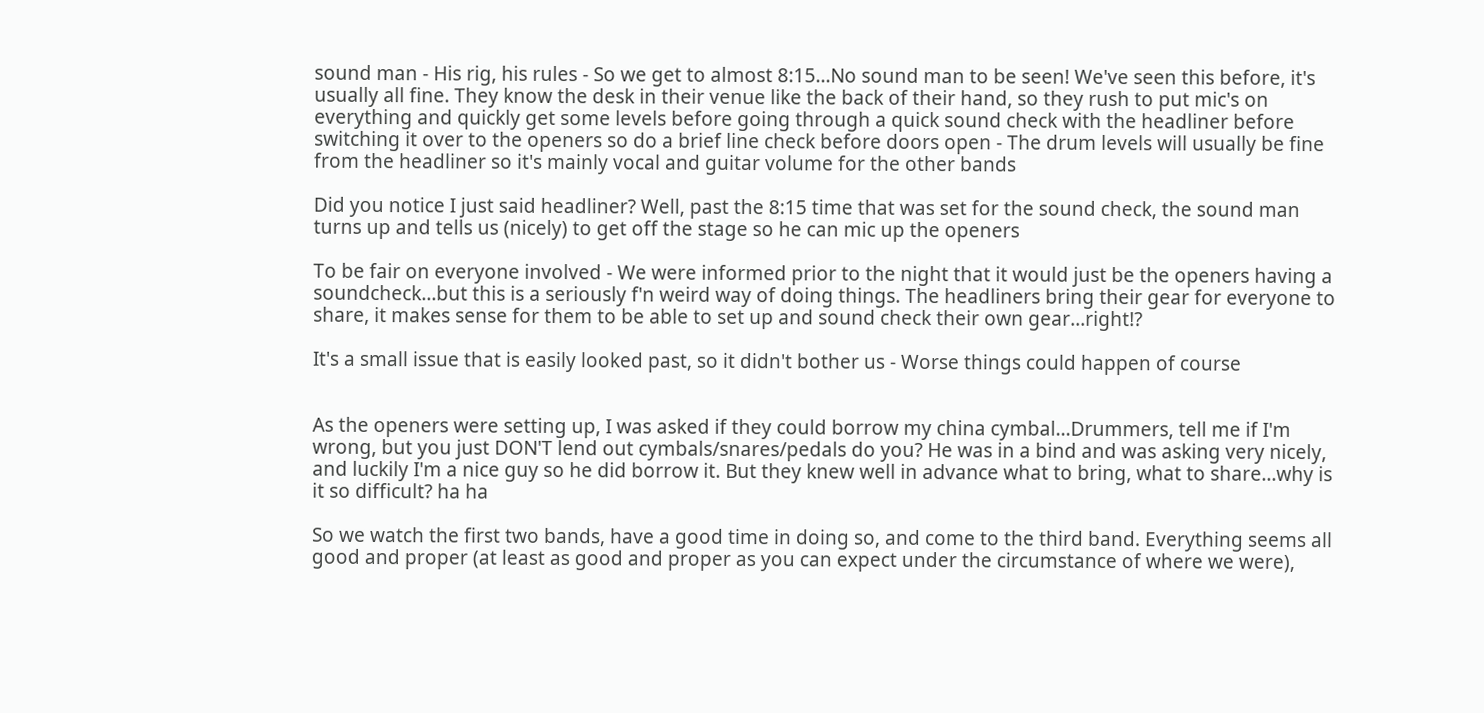sound man - His rig, his rules - So we get to almost 8:15...No sound man to be seen! We've seen this before, it's usually all fine. They know the desk in their venue like the back of their hand, so they rush to put mic's on everything and quickly get some levels before going through a quick sound check with the headliner before switching it over to the openers so do a brief line check before doors open - The drum levels will usually be fine from the headliner so it's mainly vocal and guitar volume for the other bands

Did you notice I just said headliner? Well, past the 8:15 time that was set for the sound check, the sound man turns up and tells us (nicely) to get off the stage so he can mic up the openers

To be fair on everyone involved - We were informed prior to the night that it would just be the openers having a soundcheck...but this is a seriously f'n weird way of doing things. The headliners bring their gear for everyone to share, it makes sense for them to be able to set up and sound check their own gear...right!?

It's a small issue that is easily looked past, so it didn't bother us - Worse things could happen of course


As the openers were setting up, I was asked if they could borrow my china cymbal...Drummers, tell me if I'm wrong, but you just DON'T lend out cymbals/snares/pedals do you? He was in a bind and was asking very nicely, and luckily I'm a nice guy so he did borrow it. But they knew well in advance what to bring, what to share...why is it so difficult? ha ha

So we watch the first two bands, have a good time in doing so, and come to the third band. Everything seems all good and proper (at least as good and proper as you can expect under the circumstance of where we were),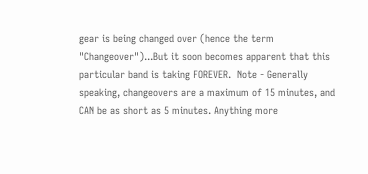gear is being changed over (hence the term "Changeover")...But it soon becomes apparent that this particular band is taking FOREVER.  Note - Generally speaking, changeovers are a maximum of 15 minutes, and CAN be as short as 5 minutes. Anything more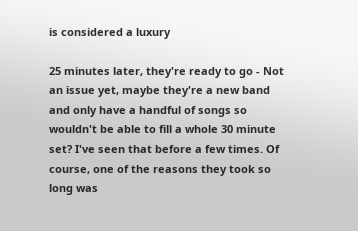is considered a luxury

25 minutes later, they're ready to go - Not an issue yet, maybe they're a new band and only have a handful of songs so wouldn't be able to fill a whole 30 minute set? I've seen that before a few times. Of course, one of the reasons they took so long was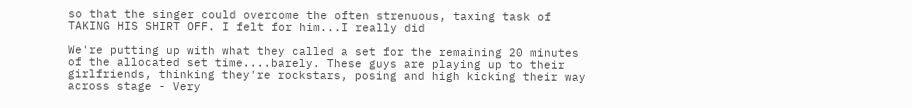so that the singer could overcome the often strenuous, taxing task of TAKING HIS SHIRT OFF. I felt for him...I really did

We're putting up with what they called a set for the remaining 20 minutes of the allocated set time....barely. These guys are playing up to their girlfriends, thinking they're rockstars, posing and high kicking their way across stage - Very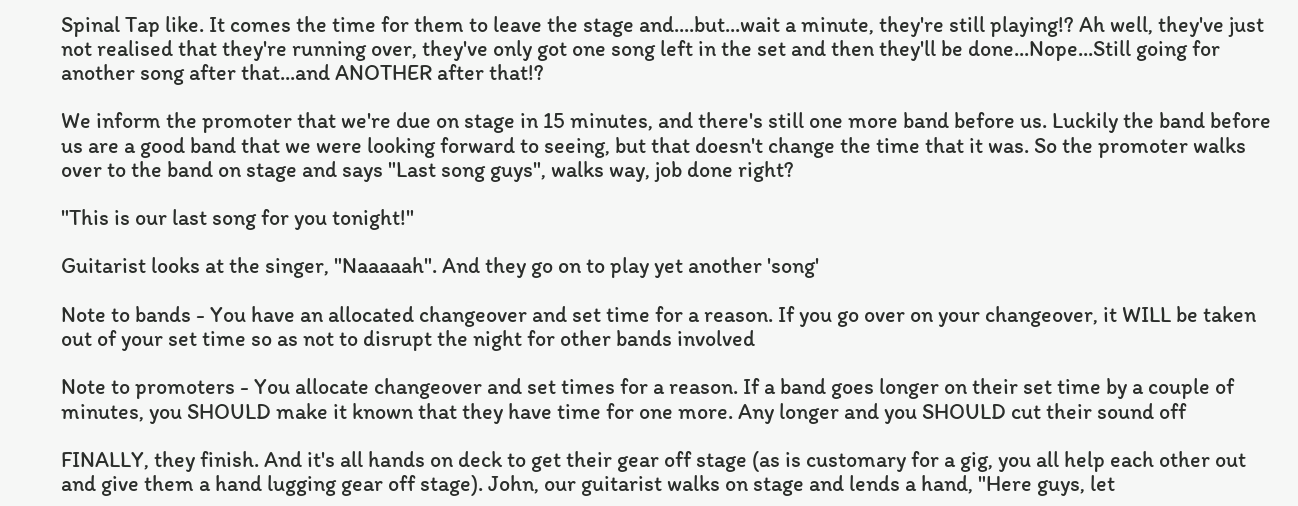Spinal Tap like. It comes the time for them to leave the stage and....but...wait a minute, they're still playing!? Ah well, they've just not realised that they're running over, they've only got one song left in the set and then they'll be done...Nope...Still going for another song after that...and ANOTHER after that!?

We inform the promoter that we're due on stage in 15 minutes, and there's still one more band before us. Luckily the band before us are a good band that we were looking forward to seeing, but that doesn't change the time that it was. So the promoter walks over to the band on stage and says "Last song guys", walks way, job done right?

"This is our last song for you tonight!"

Guitarist looks at the singer, "Naaaaah". And they go on to play yet another 'song'

Note to bands - You have an allocated changeover and set time for a reason. If you go over on your changeover, it WILL be taken out of your set time so as not to disrupt the night for other bands involved

Note to promoters - You allocate changeover and set times for a reason. If a band goes longer on their set time by a couple of minutes, you SHOULD make it known that they have time for one more. Any longer and you SHOULD cut their sound off

FINALLY, they finish. And it's all hands on deck to get their gear off stage (as is customary for a gig, you all help each other out and give them a hand lugging gear off stage). John, our guitarist walks on stage and lends a hand, "Here guys, let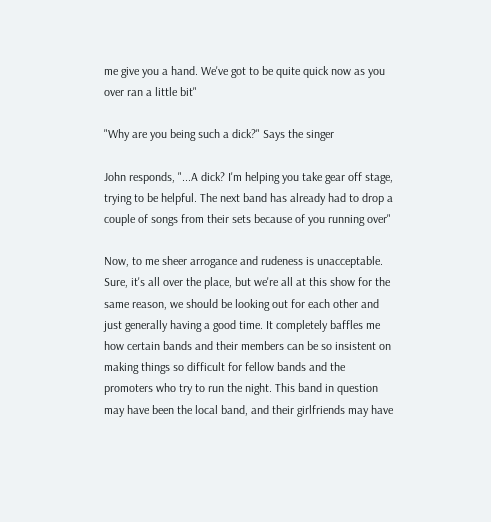me give you a hand. We've got to be quite quick now as you over ran a little bit"

"Why are you being such a dick?" Says the singer

John responds, "...A dick? I'm helping you take gear off stage, trying to be helpful. The next band has already had to drop a couple of songs from their sets because of you running over"

Now, to me sheer arrogance and rudeness is unacceptable. Sure, it's all over the place, but we're all at this show for the same reason, we should be looking out for each other and just generally having a good time. It completely baffles me how certain bands and their members can be so insistent on making things so difficult for fellow bands and the promoters who try to run the night. This band in question may have been the local band, and their girlfriends may have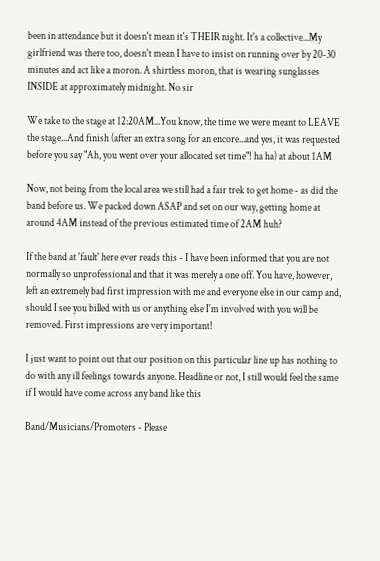been in attendance but it doesn't mean it's THEIR night. It's a collective...My girlfriend was there too, doesn't mean I have to insist on running over by 20-30 minutes and act like a moron. A shirtless moron, that is wearing sunglasses INSIDE at approximately midnight. No sir

We take to the stage at 12:20AM...You know, the time we were meant to LEAVE the stage...And finish (after an extra song for an encore...and yes, it was requested before you say "Ah, you went over your allocated set time"! ha ha) at about 1AM

Now, not being from the local area we still had a fair trek to get home - as did the band before us. We packed down ASAP and set on our way, getting home at around 4AM instead of the previous estimated time of 2AM huh?

If the band at 'fault' here ever reads this - I have been informed that you are not normally so unprofessional and that it was merely a one off. You have, however, left an extremely bad first impression with me and everyone else in our camp and, should I see you billed with us or anything else I'm involved with you will be removed. First impressions are very important!

I just want to point out that our position on this particular line up has nothing to do with any ill feelings towards anyone. Headline or not, I still would feel the same if I would have come across any band like this

Band/Musicians/Promoters - Please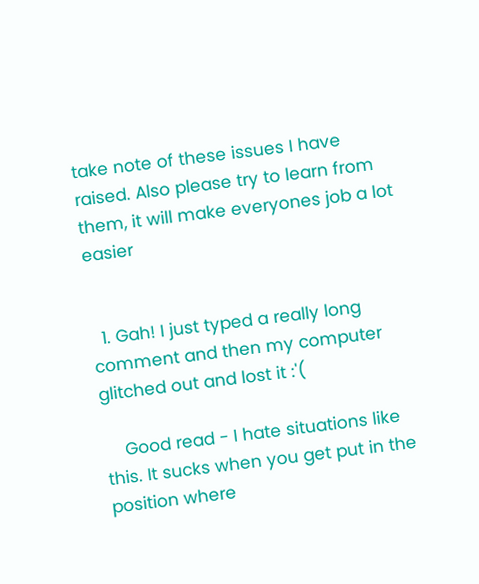take note of these issues I have raised. Also please try to learn from them, it will make everyones job a lot easier


  1. Gah! I just typed a really long comment and then my computer glitched out and lost it :'(

    Good read - I hate situations like this. It sucks when you get put in the position where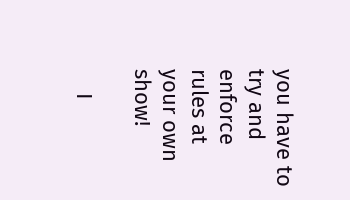you have to try and enforce rules at your own show!

    I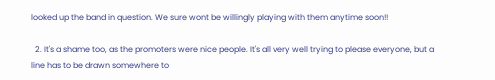looked up the band in question. We sure wont be willingly playing with them anytime soon!!

  2. It's a shame too, as the promoters were nice people. It's all very well trying to please everyone, but a line has to be drawn somewhere to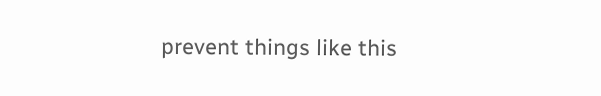prevent things like this